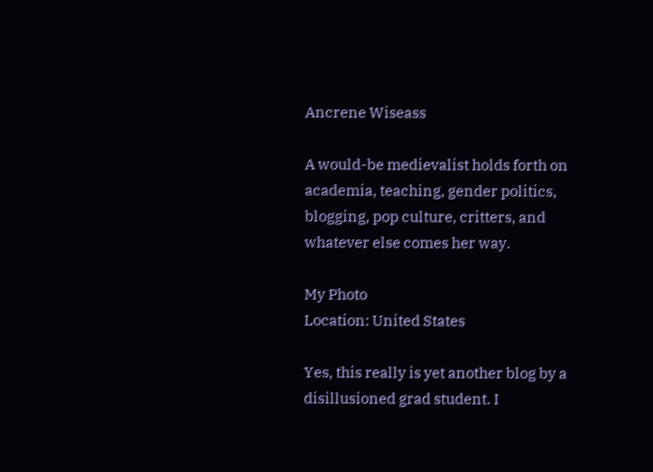Ancrene Wiseass

A would-be medievalist holds forth on academia, teaching, gender politics, blogging, pop culture, critters, and whatever else comes her way.

My Photo
Location: United States

Yes, this really is yet another blog by a disillusioned grad student. I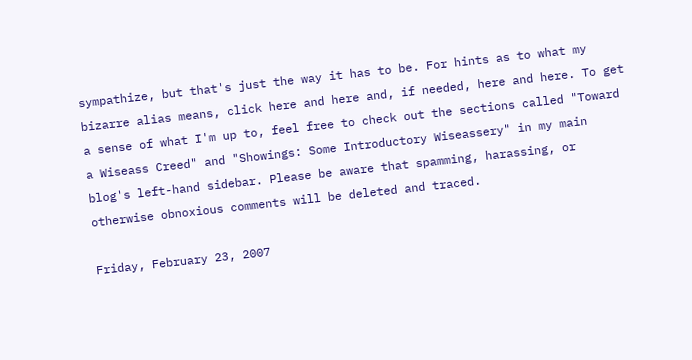sympathize, but that's just the way it has to be. For hints as to what my bizarre alias means, click here and here and, if needed, here and here. To get a sense of what I'm up to, feel free to check out the sections called "Toward a Wiseass Creed" and "Showings: Some Introductory Wiseassery" in my main blog's left-hand sidebar. Please be aware that spamming, harassing, or otherwise obnoxious comments will be deleted and traced.

Friday, February 23, 2007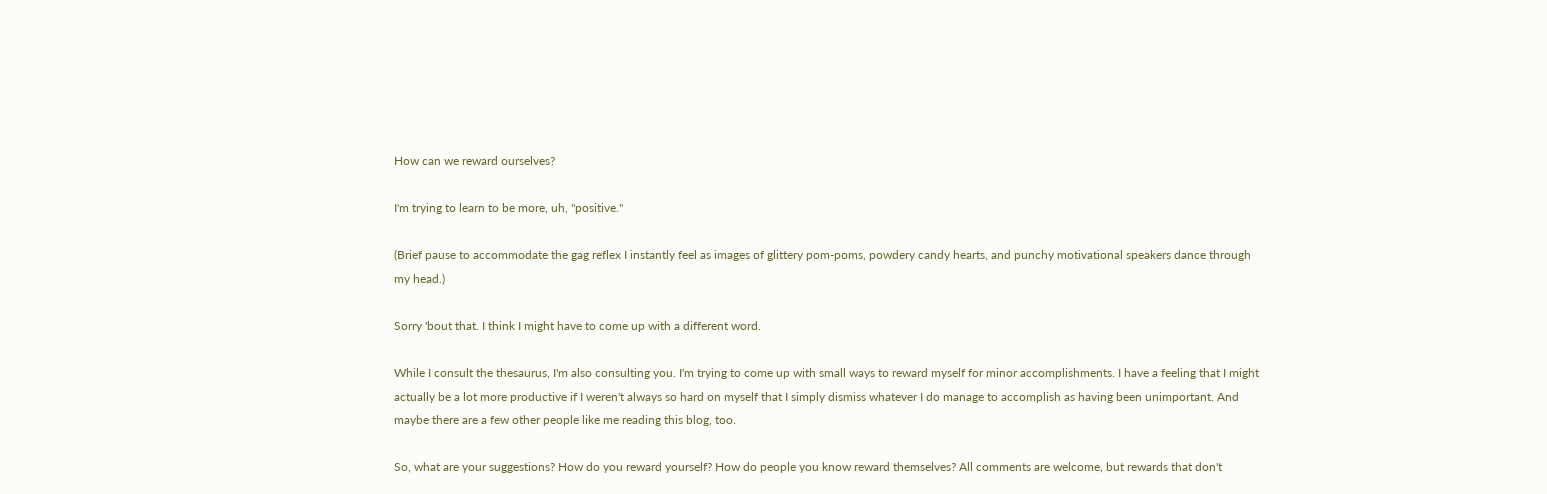How can we reward ourselves?

I'm trying to learn to be more, uh, "positive."

(Brief pause to accommodate the gag reflex I instantly feel as images of glittery pom-poms, powdery candy hearts, and punchy motivational speakers dance through my head.)

Sorry 'bout that. I think I might have to come up with a different word.

While I consult the thesaurus, I'm also consulting you. I'm trying to come up with small ways to reward myself for minor accomplishments. I have a feeling that I might actually be a lot more productive if I weren't always so hard on myself that I simply dismiss whatever I do manage to accomplish as having been unimportant. And maybe there are a few other people like me reading this blog, too.

So, what are your suggestions? How do you reward yourself? How do people you know reward themselves? All comments are welcome, but rewards that don't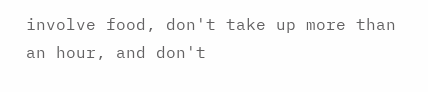involve food, don't take up more than an hour, and don't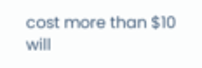cost more than $10 will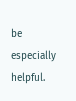be especially helpful.